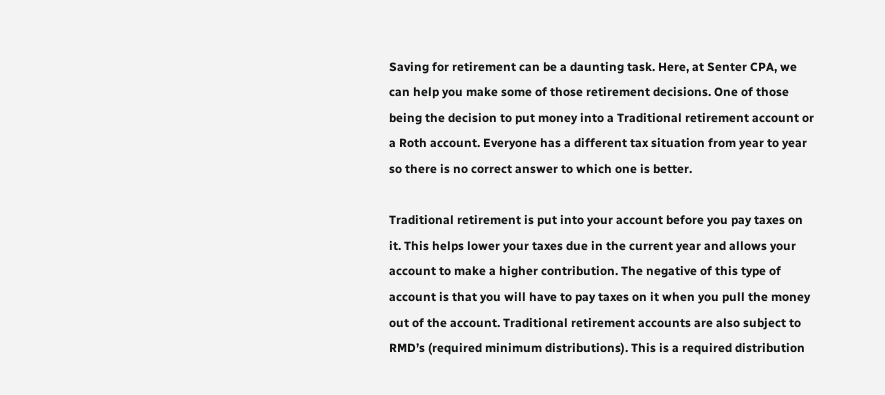Saving for retirement can be a daunting task. Here, at Senter CPA, we can help you make some of those retirement decisions. One of those being the decision to put money into a Traditional retirement account or a Roth account. Everyone has a different tax situation from year to year so there is no correct answer to which one is better.

Traditional retirement is put into your account before you pay taxes on it. This helps lower your taxes due in the current year and allows your account to make a higher contribution. The negative of this type of account is that you will have to pay taxes on it when you pull the money out of the account. Traditional retirement accounts are also subject to RMD’s (required minimum distributions). This is a required distribution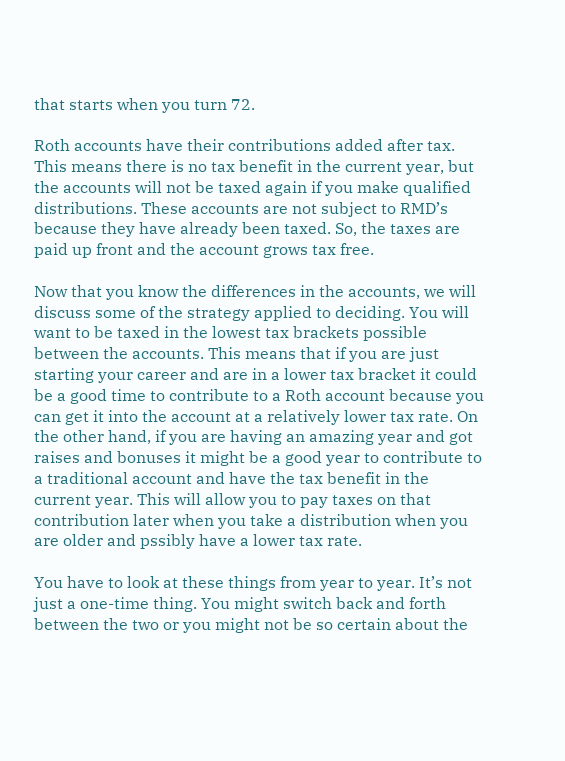that starts when you turn 72.

Roth accounts have their contributions added after tax. This means there is no tax benefit in the current year, but the accounts will not be taxed again if you make qualified distributions. These accounts are not subject to RMD’s because they have already been taxed. So, the taxes are paid up front and the account grows tax free.

Now that you know the differences in the accounts, we will discuss some of the strategy applied to deciding. You will want to be taxed in the lowest tax brackets possible between the accounts. This means that if you are just starting your career and are in a lower tax bracket it could be a good time to contribute to a Roth account because you can get it into the account at a relatively lower tax rate. On the other hand, if you are having an amazing year and got raises and bonuses it might be a good year to contribute to a traditional account and have the tax benefit in the current year. This will allow you to pay taxes on that contribution later when you take a distribution when you are older and pssibly have a lower tax rate.

You have to look at these things from year to year. It’s not just a one-time thing. You might switch back and forth between the two or you might not be so certain about the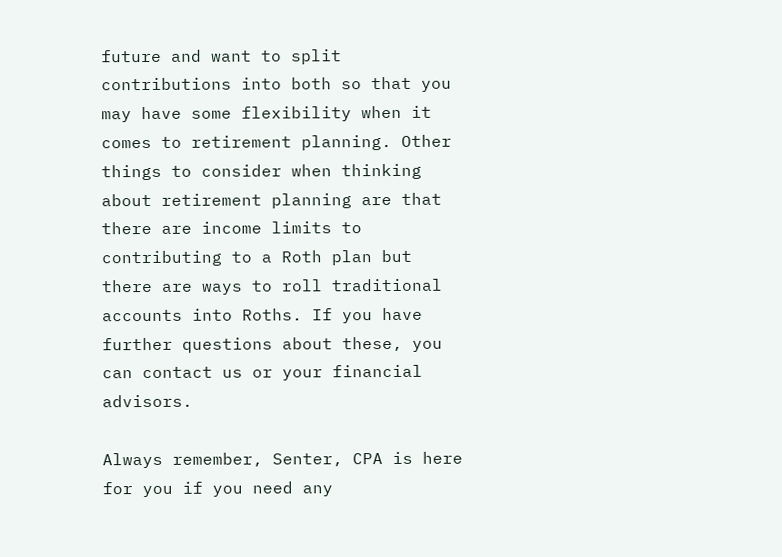future and want to split contributions into both so that you may have some flexibility when it comes to retirement planning. Other things to consider when thinking about retirement planning are that there are income limits to contributing to a Roth plan but there are ways to roll traditional accounts into Roths. If you have further questions about these, you can contact us or your financial advisors.

Always remember, Senter, CPA is here for you if you need any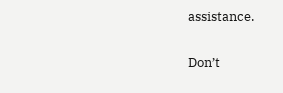assistance.

Don’t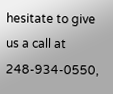hesitate to give us a call at 248-934-0550,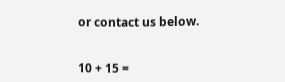or contact us below.


10 + 15 =